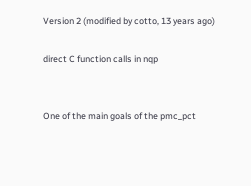Version 2 (modified by cotto, 13 years ago)

direct C function calls in nqp


One of the main goals of the pmc_pct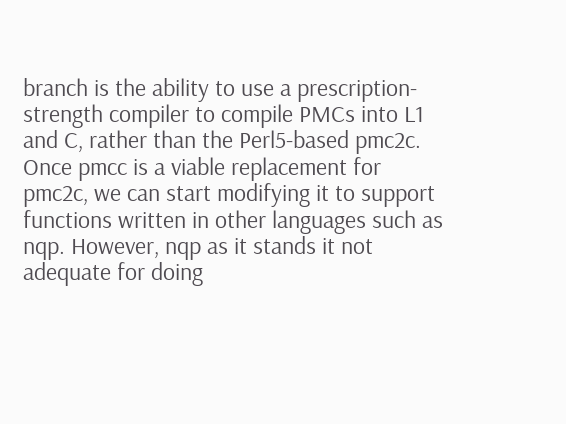branch is the ability to use a prescription-strength compiler to compile PMCs into L1 and C, rather than the Perl5-based pmc2c. Once pmcc is a viable replacement for pmc2c, we can start modifying it to support functions written in other languages such as nqp. However, nqp as it stands it not adequate for doing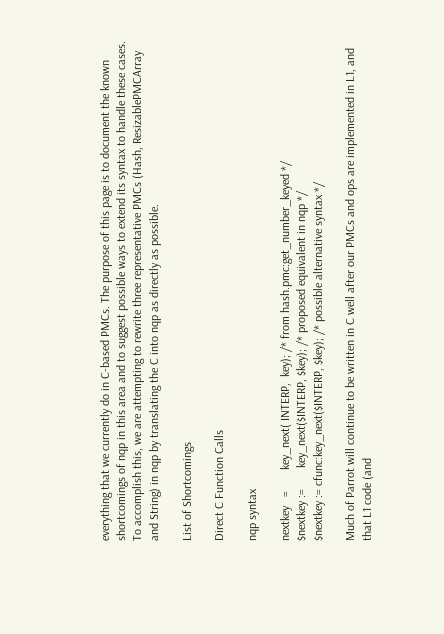everything that we currently do in C-based PMCs. The purpose of this page is to document the known shortcomings of nqp in this area and to suggest possible ways to extend its syntax to handle these cases. To accomplish this, we are attempting to rewrite three representative PMCs (Hash, ResizablePMCArray and String) in nqp by translating the C into nqp as directly as possible.

List of Shortcomings

Direct C Function Calls

nqp syntax

nextkey   =       key_next( INTERP,  key); /* from hash.pmc:get_number_keyed */
$nextkey :=       key_next($INTERP, $key); /* proposed equivalent in nqp */
$nextkey := cfunc:key_next($INTERP, $key); /* possible alternative syntax */

Much of Parrot will continue to be written in C well after our PMCs and ops are implemented in L1, and that L1 code (and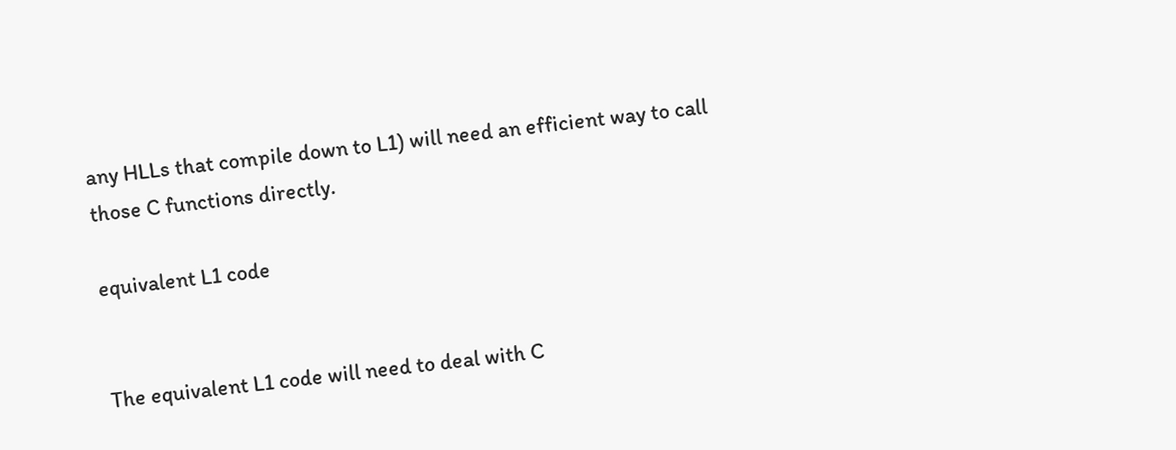any HLLs that compile down to L1) will need an efficient way to call those C functions directly.

equivalent L1 code


The equivalent L1 code will need to deal with C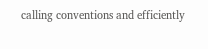calling conventions and efficiently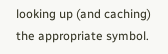looking up (and caching) the appropriate symbol.